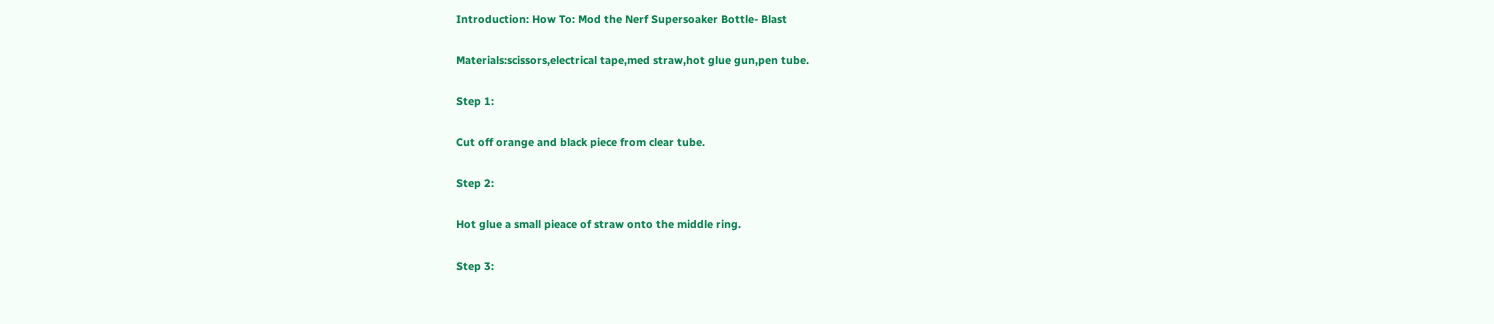Introduction: How To: Mod the Nerf Supersoaker Bottle- Blast

Materials:scissors,electrical tape,med straw,hot glue gun,pen tube.

Step 1:

Cut off orange and black piece from clear tube.

Step 2:

Hot glue a small pieace of straw onto the middle ring.

Step 3: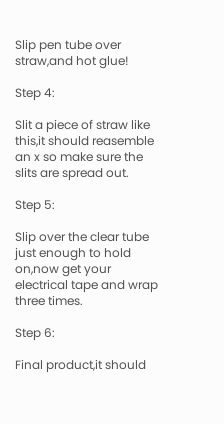Slip pen tube over straw,and hot glue!

Step 4:

Slit a piece of straw like this,it should reasemble an x so make sure the slits are spread out.

Step 5:

Slip over the clear tube just enough to hold on,now get your electrical tape and wrap three times.

Step 6:

Final product,it should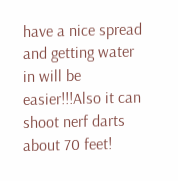have a nice spread and getting water in will be easier!!!Also it can shoot nerf darts about 70 feet!